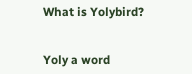What is Yolybird?


Yoly a word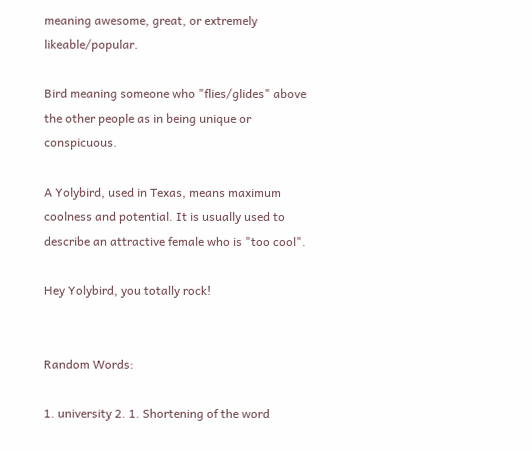meaning awesome, great, or extremely likeable/popular.

Bird meaning someone who "flies/glides" above the other people as in being unique or conspicuous.

A Yolybird, used in Texas, means maximum coolness and potential. It is usually used to describe an attractive female who is "too cool".

Hey Yolybird, you totally rock!


Random Words:

1. university 2. 1. Shortening of the word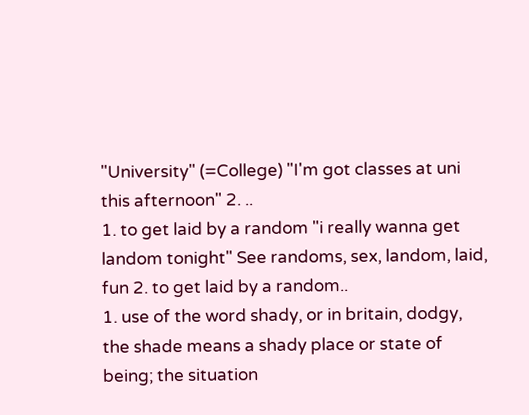"University" (=College) "I'm got classes at uni this afternoon" 2. ..
1. to get laid by a random "i really wanna get landom tonight" See randoms, sex, landom, laid, fun 2. to get laid by a random..
1. use of the word shady, or in britain, dodgy, the shade means a shady place or state of being; the situation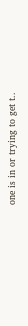one is in or trying to get t..